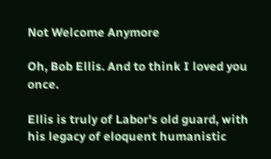Not Welcome Anymore

Oh, Bob Ellis. And to think I loved you once.

Ellis is truly of Labor's old guard, with his legacy of eloquent humanistic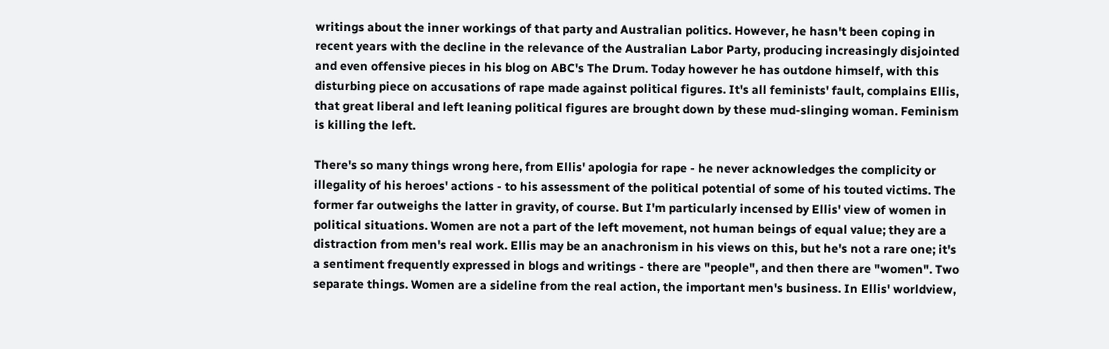writings about the inner workings of that party and Australian politics. However, he hasn't been coping in recent years with the decline in the relevance of the Australian Labor Party, producing increasingly disjointed and even offensive pieces in his blog on ABC's The Drum. Today however he has outdone himself, with this disturbing piece on accusations of rape made against political figures. It's all feminists' fault, complains Ellis, that great liberal and left leaning political figures are brought down by these mud-slinging woman. Feminism is killing the left.

There's so many things wrong here, from Ellis' apologia for rape - he never acknowledges the complicity or illegality of his heroes' actions - to his assessment of the political potential of some of his touted victims. The former far outweighs the latter in gravity, of course. But I'm particularly incensed by Ellis' view of women in political situations. Women are not a part of the left movement, not human beings of equal value; they are a distraction from men's real work. Ellis may be an anachronism in his views on this, but he's not a rare one; it's a sentiment frequently expressed in blogs and writings - there are "people", and then there are "women". Two separate things. Women are a sideline from the real action, the important men's business. In Ellis' worldview,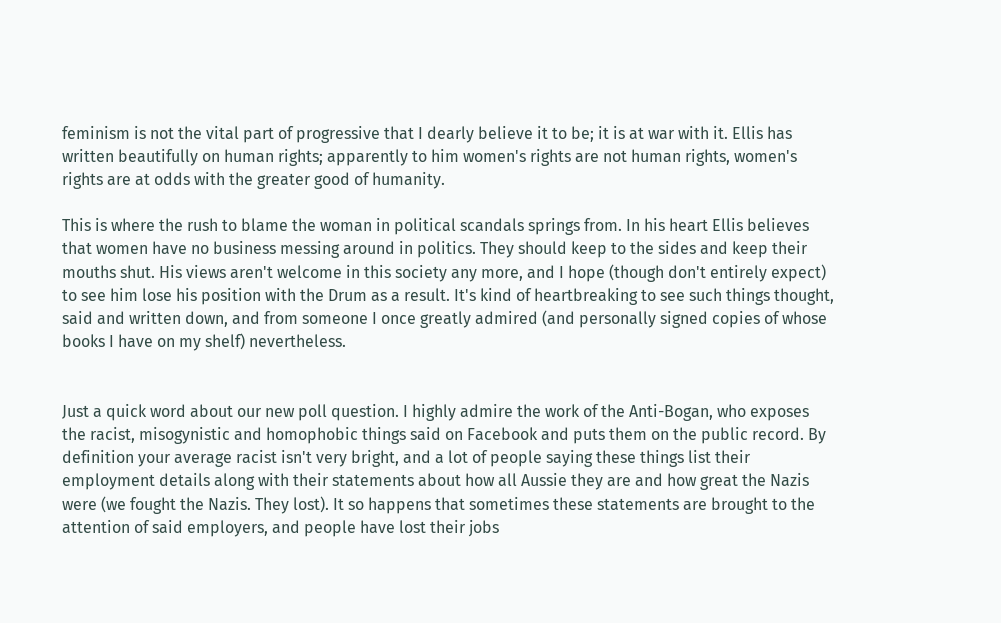feminism is not the vital part of progressive that I dearly believe it to be; it is at war with it. Ellis has written beautifully on human rights; apparently to him women's rights are not human rights, women's rights are at odds with the greater good of humanity.

This is where the rush to blame the woman in political scandals springs from. In his heart Ellis believes that women have no business messing around in politics. They should keep to the sides and keep their mouths shut. His views aren't welcome in this society any more, and I hope (though don't entirely expect) to see him lose his position with the Drum as a result. It's kind of heartbreaking to see such things thought, said and written down, and from someone I once greatly admired (and personally signed copies of whose books I have on my shelf) nevertheless.


Just a quick word about our new poll question. I highly admire the work of the Anti-Bogan, who exposes the racist, misogynistic and homophobic things said on Facebook and puts them on the public record. By definition your average racist isn't very bright, and a lot of people saying these things list their employment details along with their statements about how all Aussie they are and how great the Nazis were (we fought the Nazis. They lost). It so happens that sometimes these statements are brought to the attention of said employers, and people have lost their jobs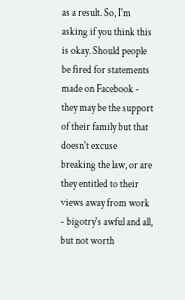as a result. So, I'm asking if you think this is okay. Should people be fired for statements made on Facebook - they may be the support of their family but that doesn't excuse breaking the law, or are they entitled to their views away from work - bigotry's awful and all, but not worth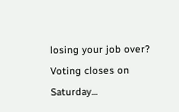losing your job over? Voting closes on Saturday...